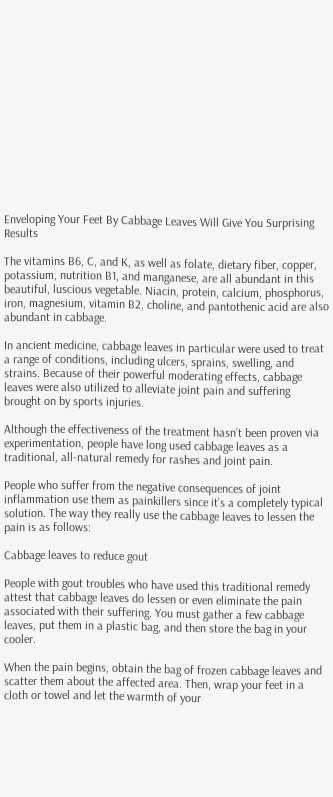Enveloping Your Feet By Cabbage Leaves Will Give You Surprising Results

The vitamins B6, C, and K, as well as folate, dietary fiber, copper, potassium, nutrition B1, and manganese, are all abundant in this beautiful, luscious vegetable. Niacin, protein, calcium, phosphorus, iron, magnesium, vitamin B2, choline, and pantothenic acid are also abundant in cabbage.

In ancient medicine, cabbage leaves in particular were used to treat a range of conditions, including ulcers, sprains, swelling, and strains. Because of their powerful moderating effects, cabbage leaves were also utilized to alleviate joint pain and suffering brought on by sports injuries.

Although the effectiveness of the treatment hasn’t been proven via experimentation, people have long used cabbage leaves as a traditional, all-natural remedy for rashes and joint pain.

People who suffer from the negative consequences of joint inflammation use them as painkillers since it’s a completely typical solution. The way they really use the cabbage leaves to lessen the pain is as follows:

Cabbage leaves to reduce gout

People with gout troubles who have used this traditional remedy attest that cabbage leaves do lessen or even eliminate the pain associated with their suffering. You must gather a few cabbage leaves, put them in a plastic bag, and then store the bag in your cooler.

When the pain begins, obtain the bag of frozen cabbage leaves and scatter them about the affected area. Then, wrap your feet in a cloth or towel and let the warmth of your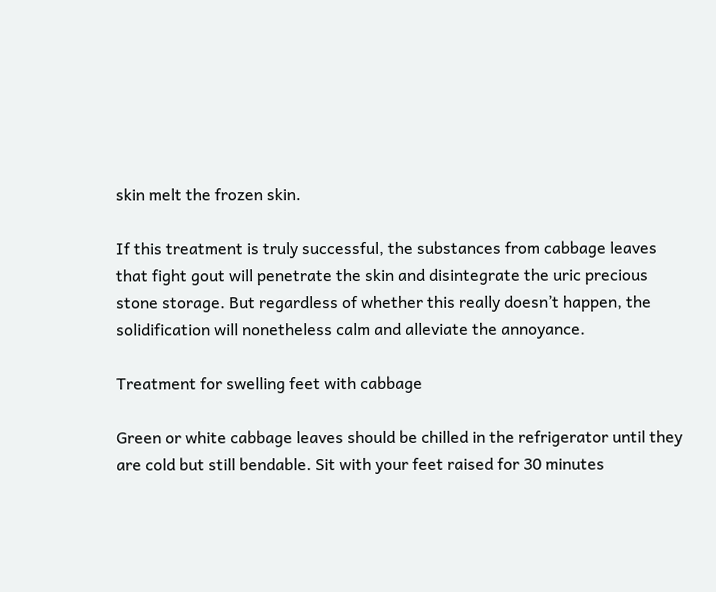skin melt the frozen skin.

If this treatment is truly successful, the substances from cabbage leaves that fight gout will penetrate the skin and disintegrate the uric precious stone storage. But regardless of whether this really doesn’t happen, the solidification will nonetheless calm and alleviate the annoyance.

Treatment for swelling feet with cabbage

Green or white cabbage leaves should be chilled in the refrigerator until they are cold but still bendable. Sit with your feet raised for 30 minutes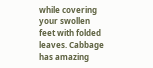while covering your swollen feet with folded leaves. Cabbage has amazing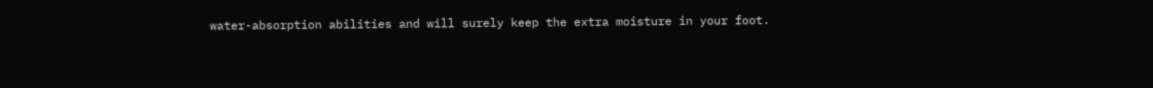water-absorption abilities and will surely keep the extra moisture in your foot.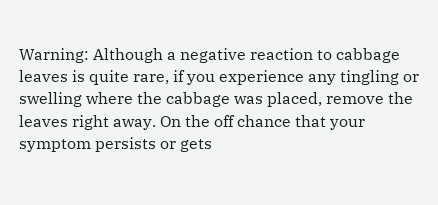Warning: Although a negative reaction to cabbage leaves is quite rare, if you experience any tingling or swelling where the cabbage was placed, remove the leaves right away. On the off chance that your symptom persists or gets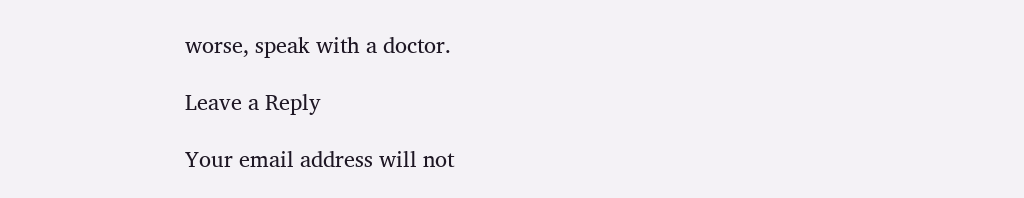worse, speak with a doctor.

Leave a Reply

Your email address will not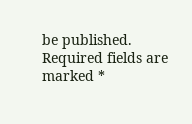be published. Required fields are marked *